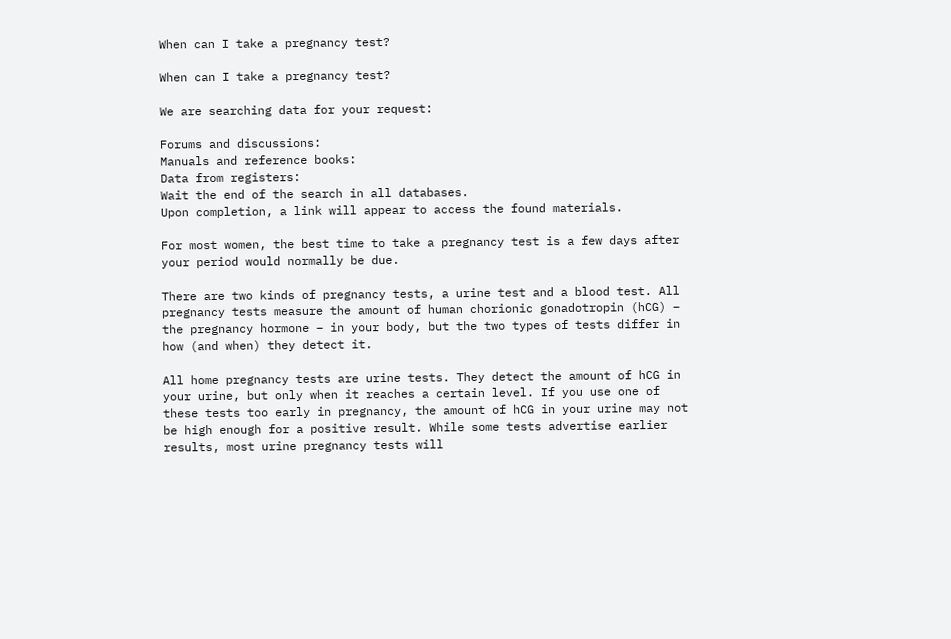When can I take a pregnancy test?

When can I take a pregnancy test?

We are searching data for your request:

Forums and discussions:
Manuals and reference books:
Data from registers:
Wait the end of the search in all databases.
Upon completion, a link will appear to access the found materials.

For most women, the best time to take a pregnancy test is a few days after your period would normally be due.

There are two kinds of pregnancy tests, a urine test and a blood test. All pregnancy tests measure the amount of human chorionic gonadotropin (hCG) – the pregnancy hormone – in your body, but the two types of tests differ in how (and when) they detect it.

All home pregnancy tests are urine tests. They detect the amount of hCG in your urine, but only when it reaches a certain level. If you use one of these tests too early in pregnancy, the amount of hCG in your urine may not be high enough for a positive result. While some tests advertise earlier results, most urine pregnancy tests will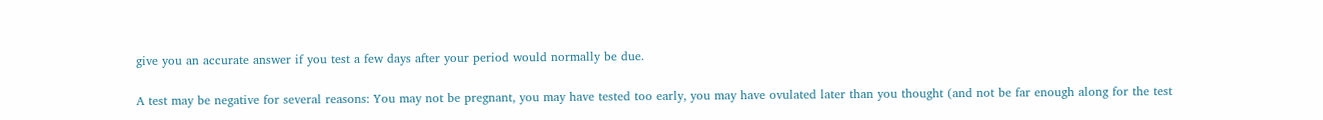give you an accurate answer if you test a few days after your period would normally be due.

A test may be negative for several reasons: You may not be pregnant, you may have tested too early, you may have ovulated later than you thought (and not be far enough along for the test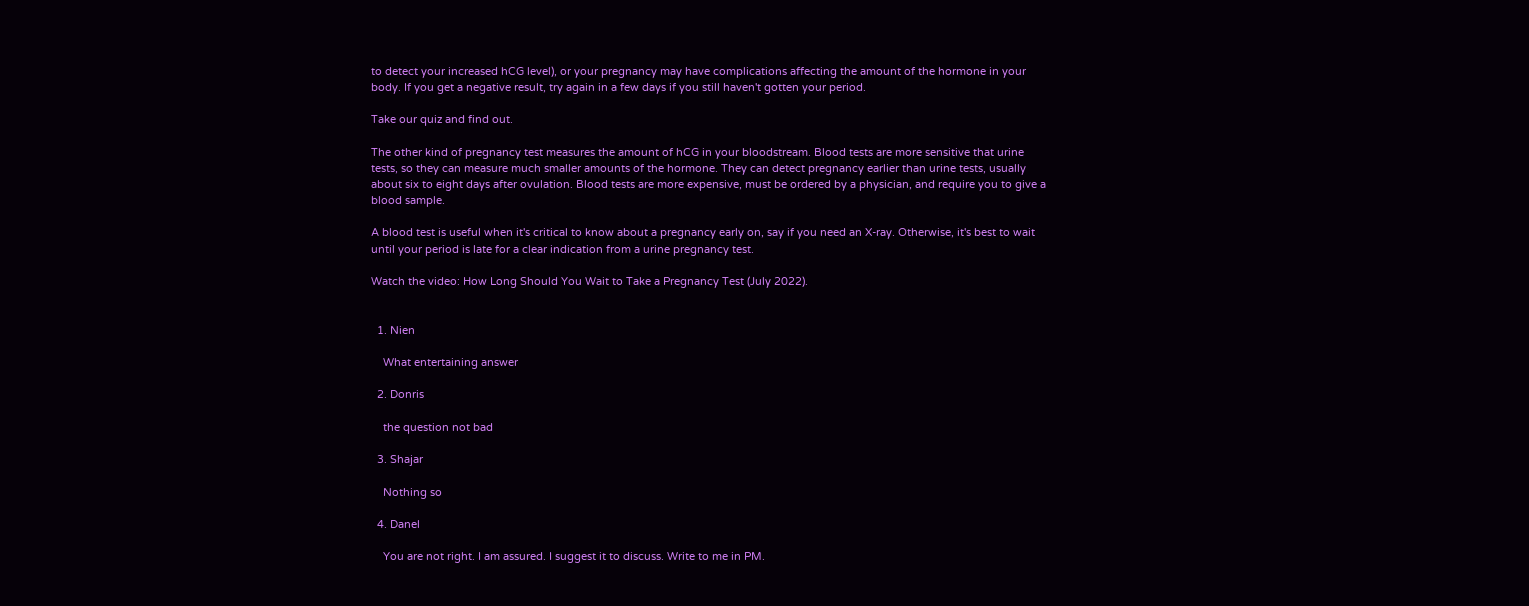to detect your increased hCG level), or your pregnancy may have complications affecting the amount of the hormone in your body. If you get a negative result, try again in a few days if you still haven't gotten your period.

Take our quiz and find out.

The other kind of pregnancy test measures the amount of hCG in your bloodstream. Blood tests are more sensitive that urine tests, so they can measure much smaller amounts of the hormone. They can detect pregnancy earlier than urine tests, usually about six to eight days after ovulation. Blood tests are more expensive, must be ordered by a physician, and require you to give a blood sample.

A blood test is useful when it's critical to know about a pregnancy early on, say if you need an X-ray. Otherwise, it's best to wait until your period is late for a clear indication from a urine pregnancy test.

Watch the video: How Long Should You Wait to Take a Pregnancy Test (July 2022).


  1. Nien

    What entertaining answer

  2. Donris

    the question not bad

  3. Shajar

    Nothing so

  4. Danel

    You are not right. I am assured. I suggest it to discuss. Write to me in PM.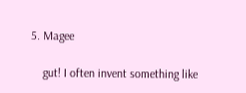5. Magee

    gut! I often invent something like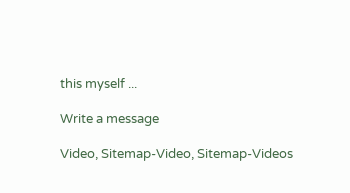this myself ...

Write a message

Video, Sitemap-Video, Sitemap-Videos